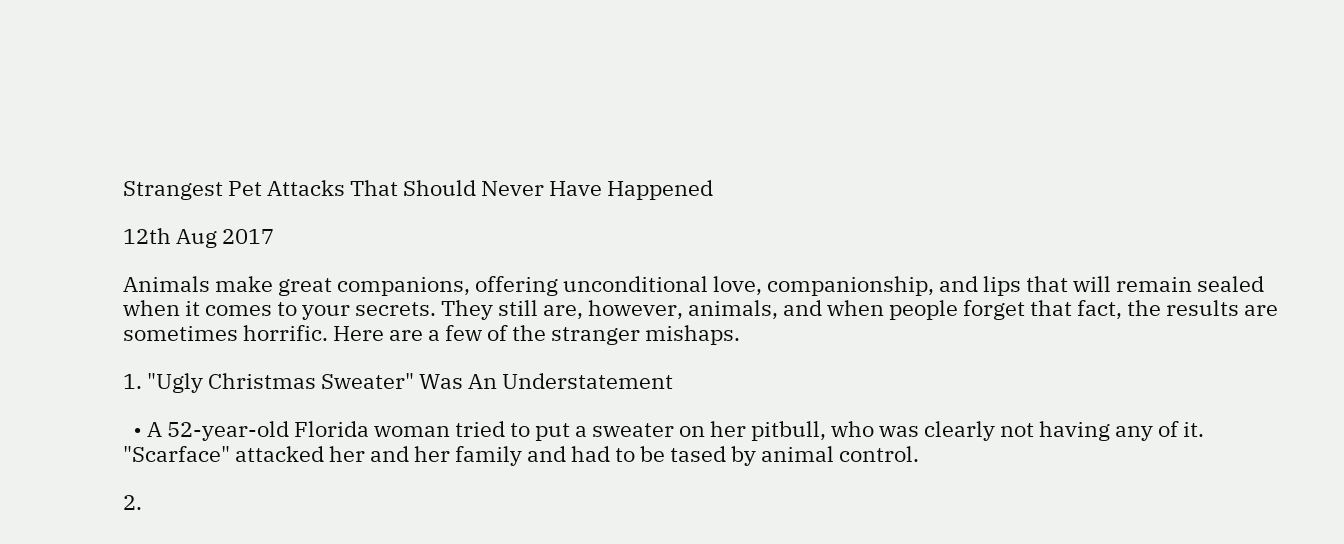Strangest Pet Attacks That Should Never Have Happened

12th Aug 2017

Animals make great companions, offering unconditional love, companionship, and lips that will remain sealed when it comes to your secrets. They still are, however, animals, and when people forget that fact, the results are sometimes horrific. Here are a few of the stranger mishaps.

1. "Ugly Christmas Sweater" Was An Understatement

  • A 52-year-old Florida woman tried to put a sweater on her pitbull, who was clearly not having any of it. "Scarface" attacked her and her family and had to be tased by animal control.

2.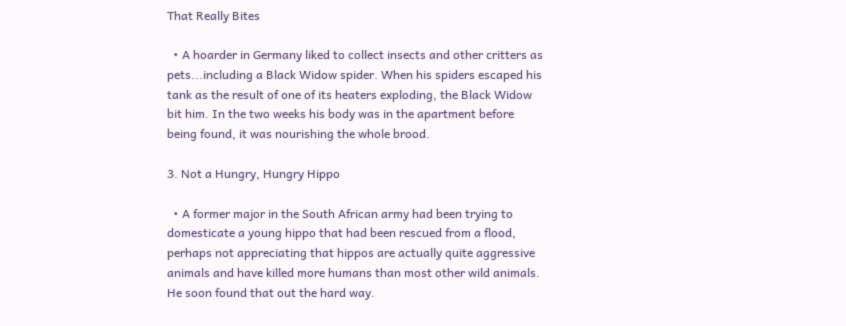That Really Bites

  • A hoarder in Germany liked to collect insects and other critters as pets...including a Black Widow spider. When his spiders escaped his tank as the result of one of its heaters exploding, the Black Widow bit him. In the two weeks his body was in the apartment before being found, it was nourishing the whole brood.

3. Not a Hungry, Hungry Hippo

  • A former major in the South African army had been trying to domesticate a young hippo that had been rescued from a flood, perhaps not appreciating that hippos are actually quite aggressive animals and have killed more humans than most other wild animals. He soon found that out the hard way.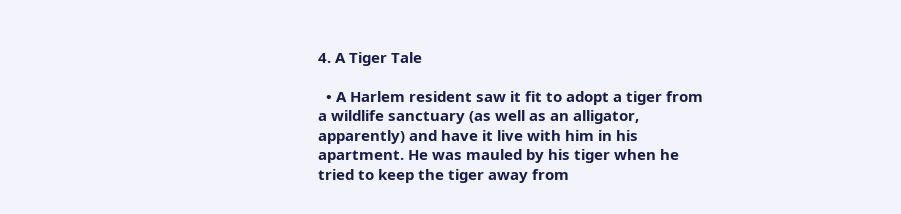4. A Tiger Tale

  • A Harlem resident saw it fit to adopt a tiger from a wildlife sanctuary (as well as an alligator, apparently) and have it live with him in his apartment. He was mauled by his tiger when he tried to keep the tiger away from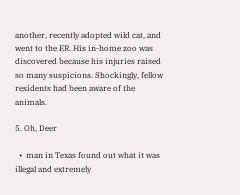another, recently adopted wild cat, and went to the ER. His in-home zoo was discovered because his injuries raised so many suspicions. Shockingly, fellow residents had been aware of the animals.

5. Oh, Deer

  •  man in Texas found out what it was illegal and extremely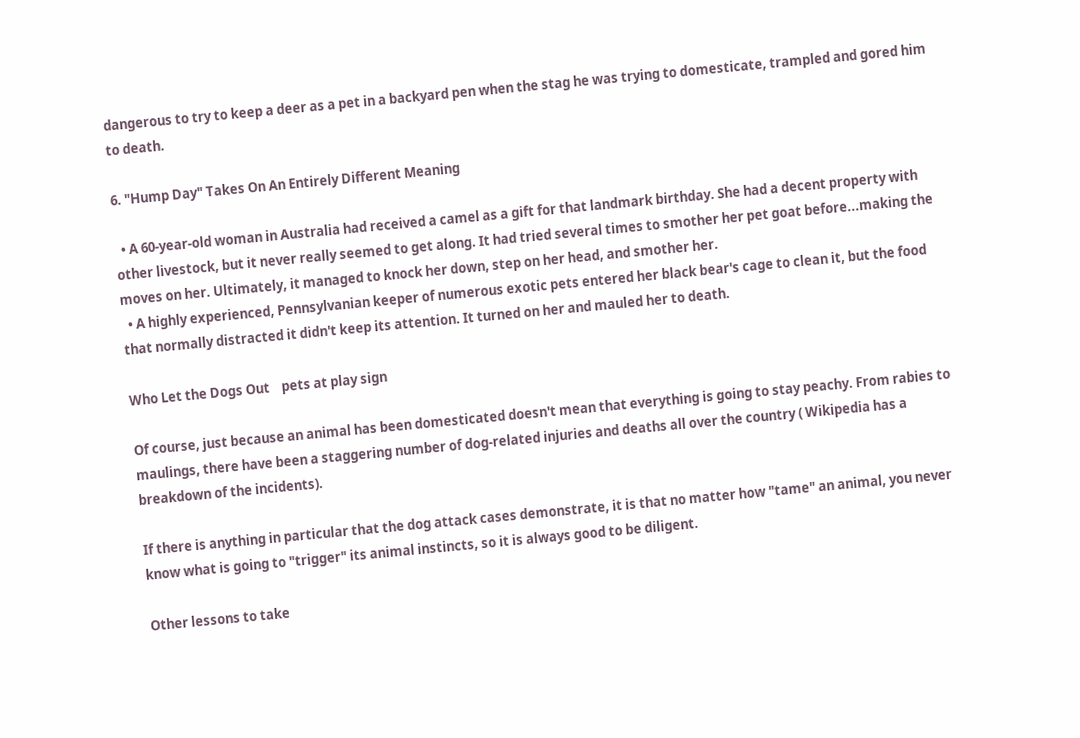dangerous to try to keep a deer as a pet in a backyard pen when the stag he was trying to domesticate, trampled and gored him to death.

6. "Hump Day" Takes On An Entirely Different Meaning

  • A 60-year-old woman in Australia had received a camel as a gift for that landmark birthday. She had a decent property with other livestock, but it never really seemed to get along. It had tried several times to smother her pet goat before...making the moves on her. Ultimately, it managed to knock her down, step on her head, and smother her.
  • A highly experienced, Pennsylvanian keeper of numerous exotic pets entered her black bear's cage to clean it, but the food that normally distracted it didn't keep its attention. It turned on her and mauled her to death.

Who Let the Dogs Out    pets at play sign

Of course, just because an animal has been domesticated doesn't mean that everything is going to stay peachy. From rabies to maulings, there have been a staggering number of dog-related injuries and deaths all over the country ( Wikipedia has a breakdown of the incidents).

If there is anything in particular that the dog attack cases demonstrate, it is that no matter how "tame" an animal, you never know what is going to "trigger" its animal instincts, so it is always good to be diligent.

Other lessons to take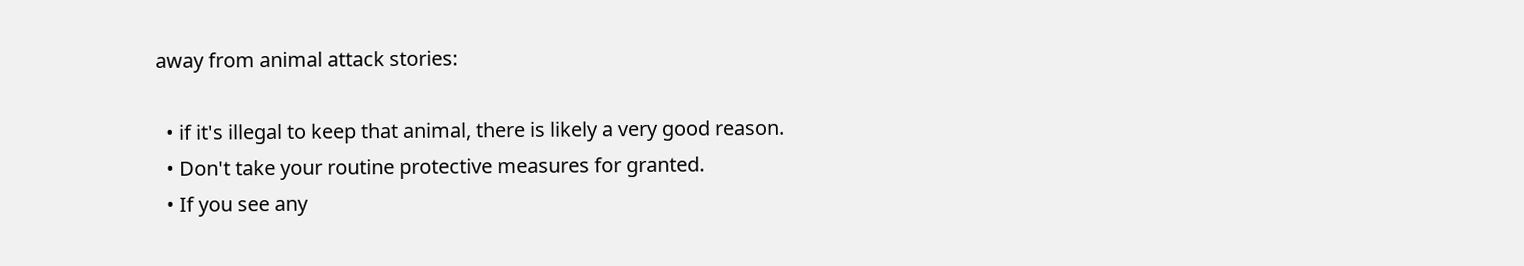away from animal attack stories:

  • if it's illegal to keep that animal, there is likely a very good reason.
  • Don't take your routine protective measures for granted.
  • If you see any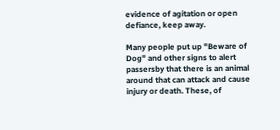evidence of agitation or open defiance, keep away.

Many people put up "Beware of Dog" and other signs to alert passersby that there is an animal around that can attack and cause injury or death. These, of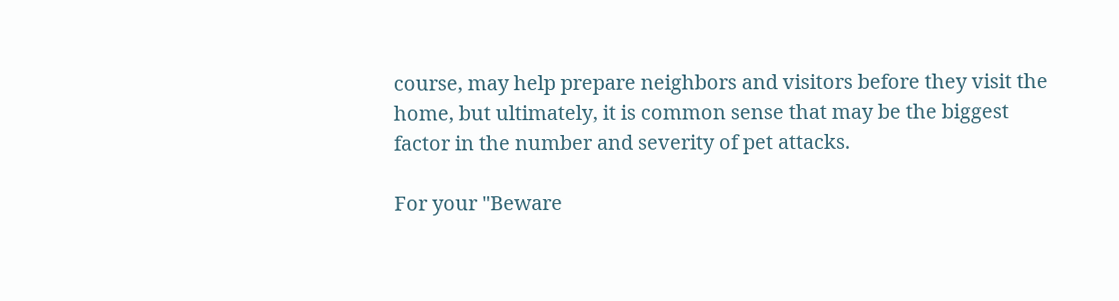course, may help prepare neighbors and visitors before they visit the home, but ultimately, it is common sense that may be the biggest factor in the number and severity of pet attacks.

For your "Beware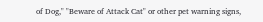of Dog," "Beware of Attack Cat" or other pet warning signs,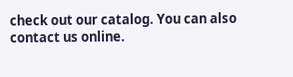check out our catalog. You can also contact us online.